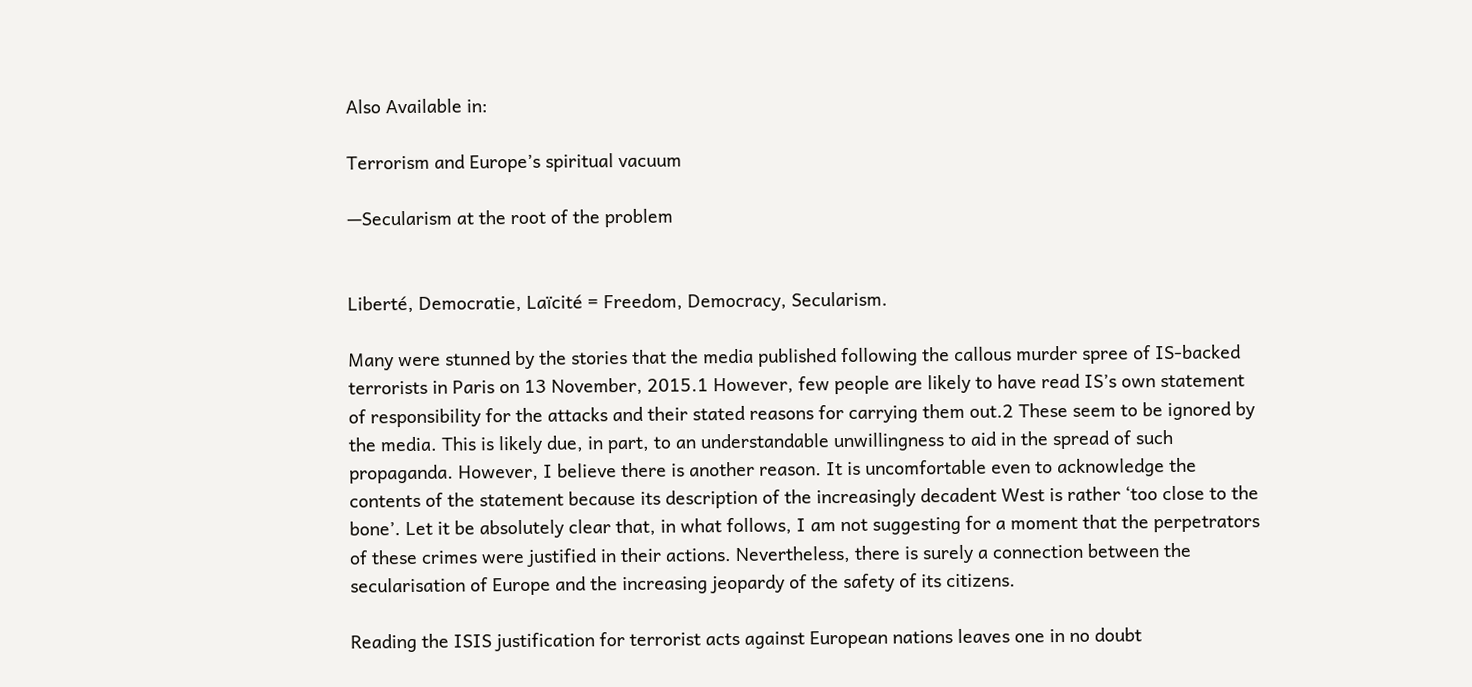Also Available in:

Terrorism and Europe’s spiritual vacuum

—Secularism at the root of the problem


Liberté, Democratie, Laïcité = Freedom, Democracy, Secularism.

Many were stunned by the stories that the media published following the callous murder spree of IS-backed terrorists in Paris on 13 November, 2015.1 However, few people are likely to have read IS’s own statement of responsibility for the attacks and their stated reasons for carrying them out.2 These seem to be ignored by the media. This is likely due, in part, to an understandable unwillingness to aid in the spread of such propaganda. However, I believe there is another reason. It is uncomfortable even to acknowledge the contents of the statement because its description of the increasingly decadent West is rather ‘too close to the bone’. Let it be absolutely clear that, in what follows, I am not suggesting for a moment that the perpetrators of these crimes were justified in their actions. Nevertheless, there is surely a connection between the secularisation of Europe and the increasing jeopardy of the safety of its citizens.

Reading the ISIS justification for terrorist acts against European nations leaves one in no doubt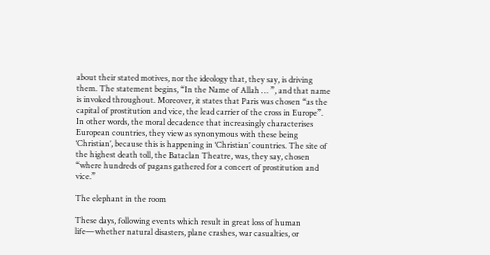about their stated motives, nor the ideology that, they say, is driving them. The statement begins, “In the Name of Allah … ”, and that name is invoked throughout. Moreover, it states that Paris was chosen “as the capital of prostitution and vice, the lead carrier of the cross in Europe”. In other words, the moral decadence that increasingly characterises European countries, they view as synonymous with these being ‘Christian’, because this is happening in ‘Christian’ countries. The site of the highest death toll, the Bataclan Theatre, was, they say, chosen “where hundreds of pagans gathered for a concert of prostitution and vice.”

The elephant in the room

These days, following events which result in great loss of human life—whether natural disasters, plane crashes, war casualties, or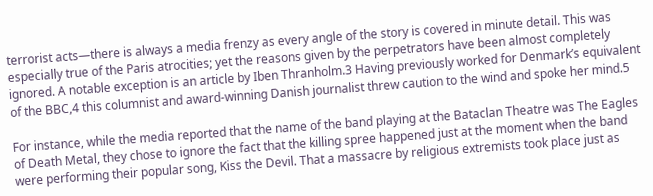terrorist acts—there is always a media frenzy as every angle of the story is covered in minute detail. This was especially true of the Paris atrocities; yet the reasons given by the perpetrators have been almost completely ignored. A notable exception is an article by Iben Thranholm.3 Having previously worked for Denmark’s equivalent of the BBC,4 this columnist and award-winning Danish journalist threw caution to the wind and spoke her mind.5

For instance, while the media reported that the name of the band playing at the Bataclan Theatre was The Eagles of Death Metal, they chose to ignore the fact that the killing spree happened just at the moment when the band were performing their popular song, Kiss the Devil. That a massacre by religious extremists took place just as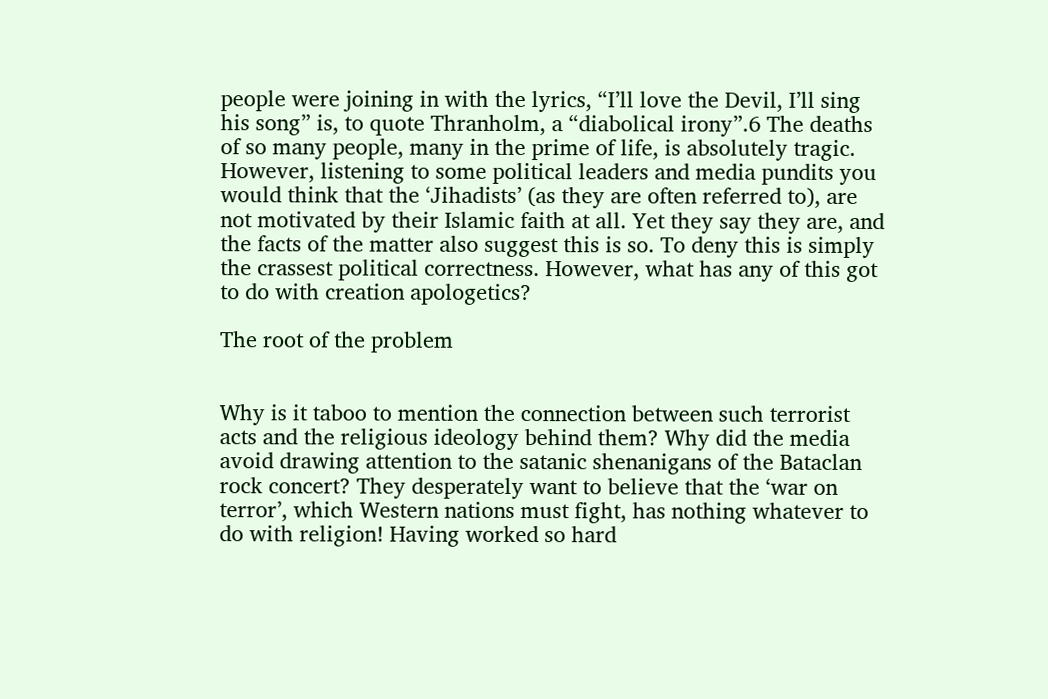people were joining in with the lyrics, “I’ll love the Devil, I’ll sing his song” is, to quote Thranholm, a “diabolical irony”.6 The deaths of so many people, many in the prime of life, is absolutely tragic. However, listening to some political leaders and media pundits you would think that the ‘Jihadists’ (as they are often referred to), are not motivated by their Islamic faith at all. Yet they say they are, and the facts of the matter also suggest this is so. To deny this is simply the crassest political correctness. However, what has any of this got to do with creation apologetics?

The root of the problem


Why is it taboo to mention the connection between such terrorist acts and the religious ideology behind them? Why did the media avoid drawing attention to the satanic shenanigans of the Bataclan rock concert? They desperately want to believe that the ‘war on terror’, which Western nations must fight, has nothing whatever to do with religion! Having worked so hard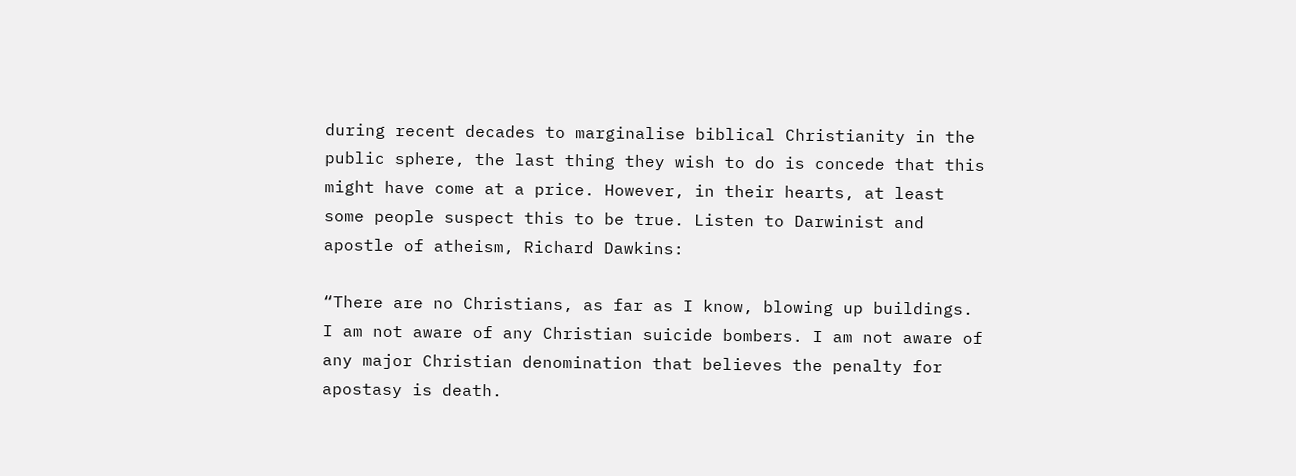during recent decades to marginalise biblical Christianity in the public sphere, the last thing they wish to do is concede that this might have come at a price. However, in their hearts, at least some people suspect this to be true. Listen to Darwinist and apostle of atheism, Richard Dawkins:

“There are no Christians, as far as I know, blowing up buildings. I am not aware of any Christian suicide bombers. I am not aware of any major Christian denomination that believes the penalty for apostasy is death.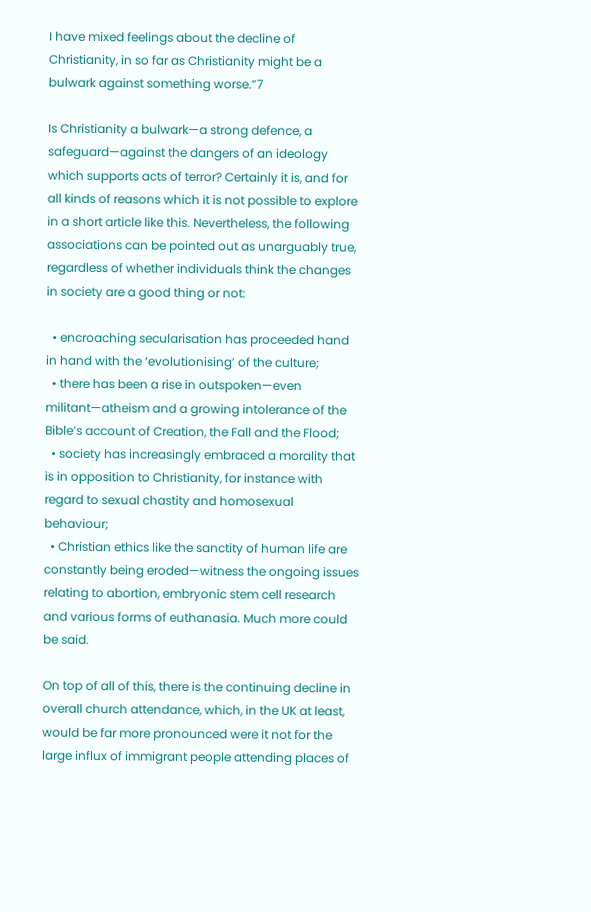I have mixed feelings about the decline of Christianity, in so far as Christianity might be a bulwark against something worse.”7

Is Christianity a bulwark—a strong defence, a safeguard—against the dangers of an ideology which supports acts of terror? Certainly it is, and for all kinds of reasons which it is not possible to explore in a short article like this. Nevertheless, the following associations can be pointed out as unarguably true, regardless of whether individuals think the changes in society are a good thing or not:

  • encroaching secularisation has proceeded hand in hand with the ‘evolutionising’ of the culture;
  • there has been a rise in outspoken—even militant—atheism and a growing intolerance of the Bible’s account of Creation, the Fall and the Flood;
  • society has increasingly embraced a morality that is in opposition to Christianity, for instance with regard to sexual chastity and homosexual behaviour;
  • Christian ethics like the sanctity of human life are constantly being eroded—witness the ongoing issues relating to abortion, embryonic stem cell research and various forms of euthanasia. Much more could be said.

On top of all of this, there is the continuing decline in overall church attendance, which, in the UK at least, would be far more pronounced were it not for the large influx of immigrant people attending places of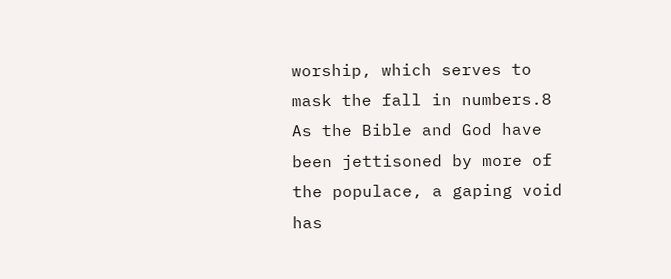worship, which serves to mask the fall in numbers.8 As the Bible and God have been jettisoned by more of the populace, a gaping void has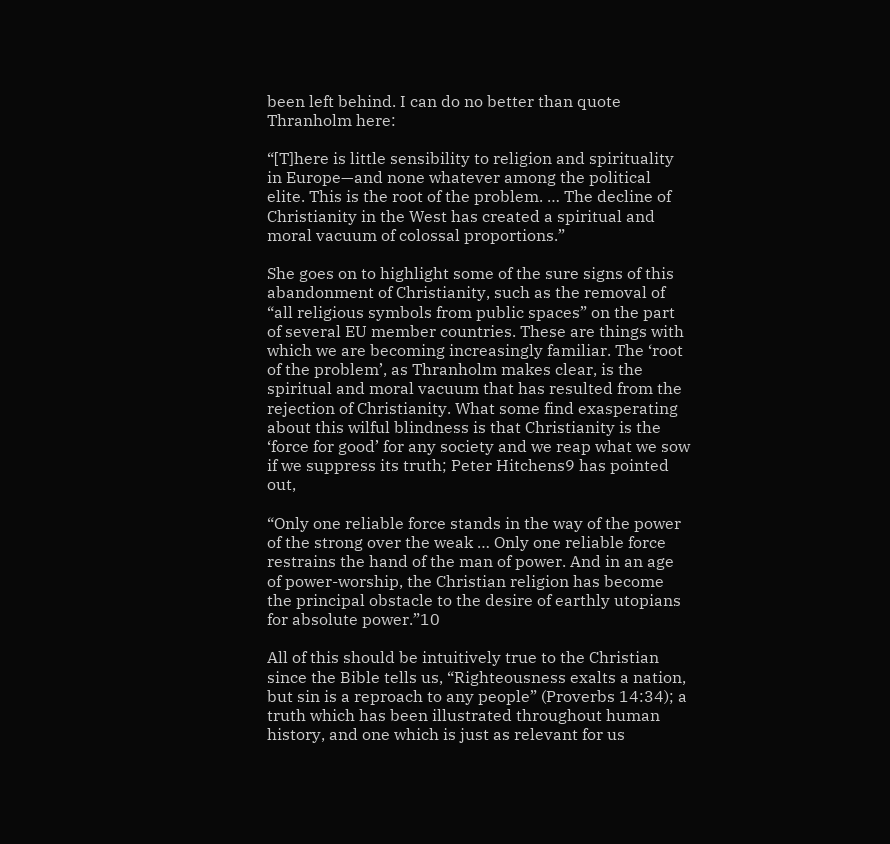been left behind. I can do no better than quote Thranholm here:

“[T]here is little sensibility to religion and spirituality in Europe—and none whatever among the political elite. This is the root of the problem. … The decline of Christianity in the West has created a spiritual and moral vacuum of colossal proportions.”

She goes on to highlight some of the sure signs of this abandonment of Christianity, such as the removal of “all religious symbols from public spaces” on the part of several EU member countries. These are things with which we are becoming increasingly familiar. The ‘root of the problem’, as Thranholm makes clear, is the spiritual and moral vacuum that has resulted from the rejection of Christianity. What some find exasperating about this wilful blindness is that Christianity is the ‘force for good’ for any society and we reap what we sow if we suppress its truth; Peter Hitchens9 has pointed out,

“Only one reliable force stands in the way of the power of the strong over the weak … Only one reliable force restrains the hand of the man of power. And in an age of power-worship, the Christian religion has become the principal obstacle to the desire of earthly utopians for absolute power.”10

All of this should be intuitively true to the Christian since the Bible tells us, “Righteousness exalts a nation, but sin is a reproach to any people” (Proverbs 14:34); a truth which has been illustrated throughout human history, and one which is just as relevant for us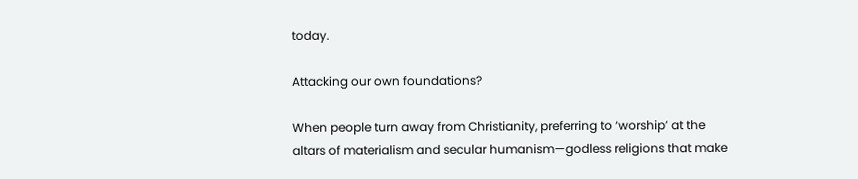today.

Attacking our own foundations?

When people turn away from Christianity, preferring to ‘worship’ at the altars of materialism and secular humanism—godless religions that make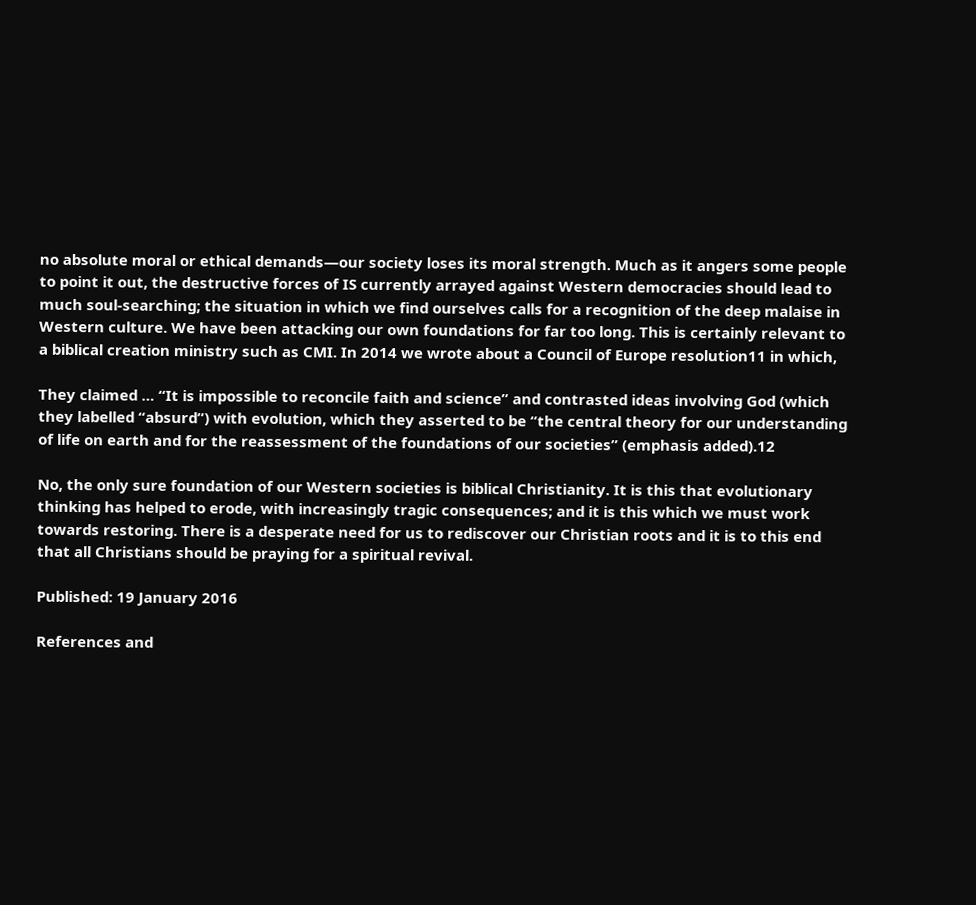no absolute moral or ethical demands—our society loses its moral strength. Much as it angers some people to point it out, the destructive forces of IS currently arrayed against Western democracies should lead to much soul-searching; the situation in which we find ourselves calls for a recognition of the deep malaise in Western culture. We have been attacking our own foundations for far too long. This is certainly relevant to a biblical creation ministry such as CMI. In 2014 we wrote about a Council of Europe resolution11 in which,

They claimed … “It is impossible to reconcile faith and science” and contrasted ideas involving God (which they labelled “absurd”) with evolution, which they asserted to be “the central theory for our understanding of life on earth and for the reassessment of the foundations of our societies” (emphasis added).12

No, the only sure foundation of our Western societies is biblical Christianity. It is this that evolutionary thinking has helped to erode, with increasingly tragic consequences; and it is this which we must work towards restoring. There is a desperate need for us to rediscover our Christian roots and it is to this end that all Christians should be praying for a spiritual revival.

Published: 19 January 2016

References and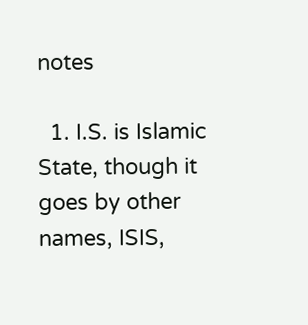notes

  1. I.S. is Islamic State, though it goes by other names, ISIS,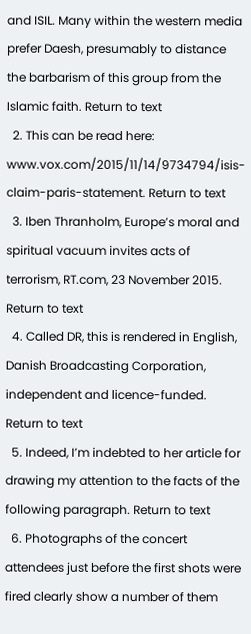and ISIL. Many within the western media prefer Daesh, presumably to distance the barbarism of this group from the Islamic faith. Return to text
  2. This can be read here: www.vox.com/2015/11/14/9734794/isis-claim-paris-statement. Return to text
  3. Iben Thranholm, Europe’s moral and spiritual vacuum invites acts of terrorism, RT.com, 23 November 2015. Return to text
  4. Called DR, this is rendered in English, Danish Broadcasting Corporation, independent and licence-funded. Return to text
  5. Indeed, I’m indebted to her article for drawing my attention to the facts of the following paragraph. Return to text
  6. Photographs of the concert attendees just before the first shots were fired clearly show a number of them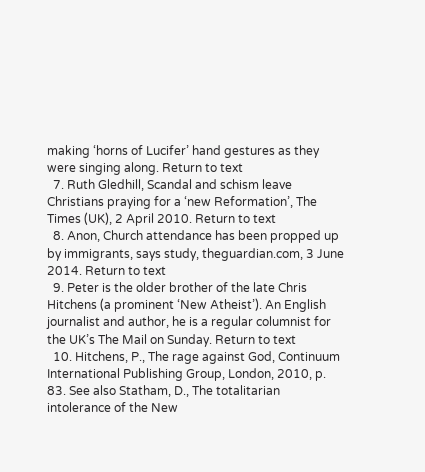making ‘horns of Lucifer’ hand gestures as they were singing along. Return to text
  7. Ruth Gledhill, Scandal and schism leave Christians praying for a ‘new Reformation’, The Times (UK), 2 April 2010. Return to text
  8. Anon, Church attendance has been propped up by immigrants, says study, theguardian.com, 3 June 2014. Return to text
  9. Peter is the older brother of the late Chris Hitchens (a prominent ‘New Atheist’). An English journalist and author, he is a regular columnist for the UK’s The Mail on Sunday. Return to text
  10. Hitchens, P., The rage against God, Continuum International Publishing Group, London, 2010, p. 83. See also Statham, D., The totalitarian intolerance of the New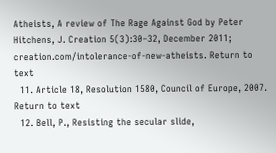Atheists, A review of The Rage Against God by Peter Hitchens, J. Creation 5(3):30–32, December 2011; creation.com/intolerance-of-new-atheists. Return to text
  11. Article 18, Resolution 1580, Council of Europe, 2007. Return to text
  12. Bell, P., Resisting the secular slide,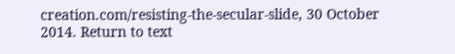creation.com/resisting-the-secular-slide, 30 October 2014. Return to text